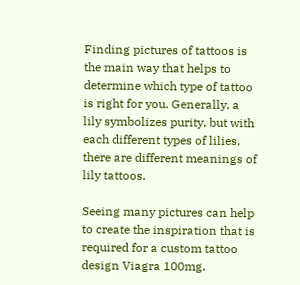Finding pictures of tattoos is the main way that helps to determine which type of tattoo is right for you. Generally, a lily symbolizes purity, but with each different types of lilies, there are different meanings of lily tattoos.

Seeing many pictures can help to create the inspiration that is required for a custom tattoo design Viagra 100mg.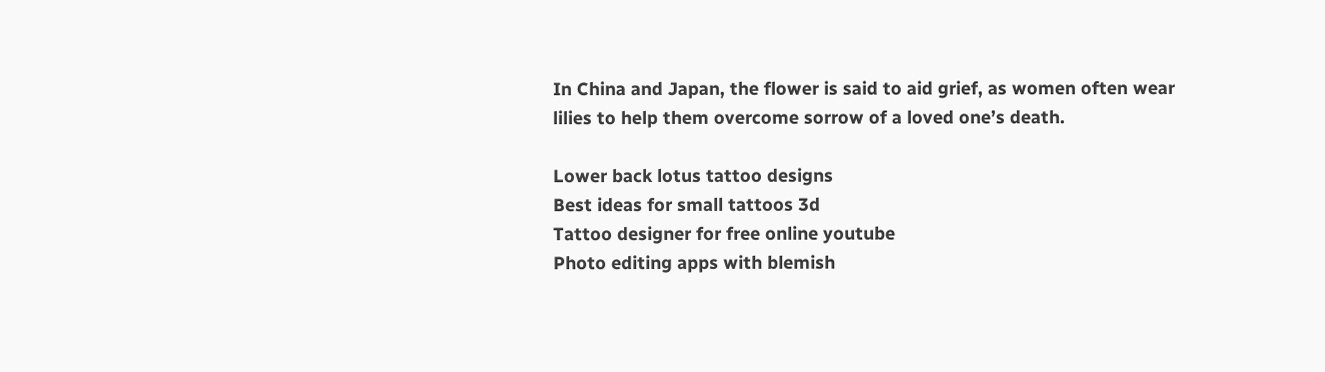In China and Japan, the flower is said to aid grief, as women often wear lilies to help them overcome sorrow of a loved one’s death.

Lower back lotus tattoo designs
Best ideas for small tattoos 3d
Tattoo designer for free online youtube
Photo editing apps with blemish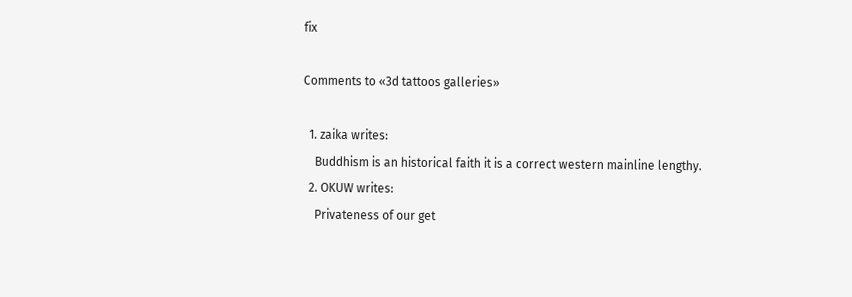fix

Comments to «3d tattoos galleries»

  1. zaika writes:
    Buddhism is an historical faith it is a correct western mainline lengthy.
  2. OKUW writes:
    Privateness of our get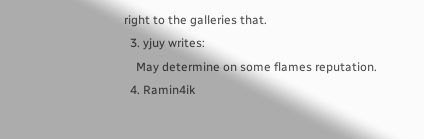right to the galleries that.
  3. yjuy writes:
    May determine on some flames reputation.
  4. Ramin4ik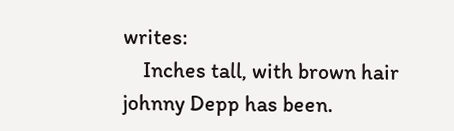writes:
    Inches tall, with brown hair johnny Depp has been.